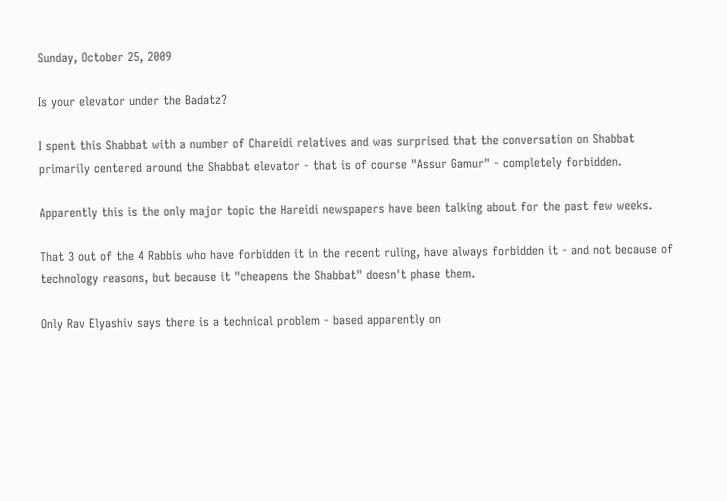Sunday, October 25, 2009

Is your elevator under the Badatz?

I spent this Shabbat with a number of Chareidi relatives and was surprised that the conversation on Shabbat primarily centered around the Shabbat elevator - that is of course "Assur Gamur" - completely forbidden.

Apparently this is the only major topic the Hareidi newspapers have been talking about for the past few weeks.

That 3 out of the 4 Rabbis who have forbidden it in the recent ruling, have always forbidden it - and not because of technology reasons, but because it "cheapens the Shabbat" doesn't phase them.

Only Rav Elyashiv says there is a technical problem - based apparently on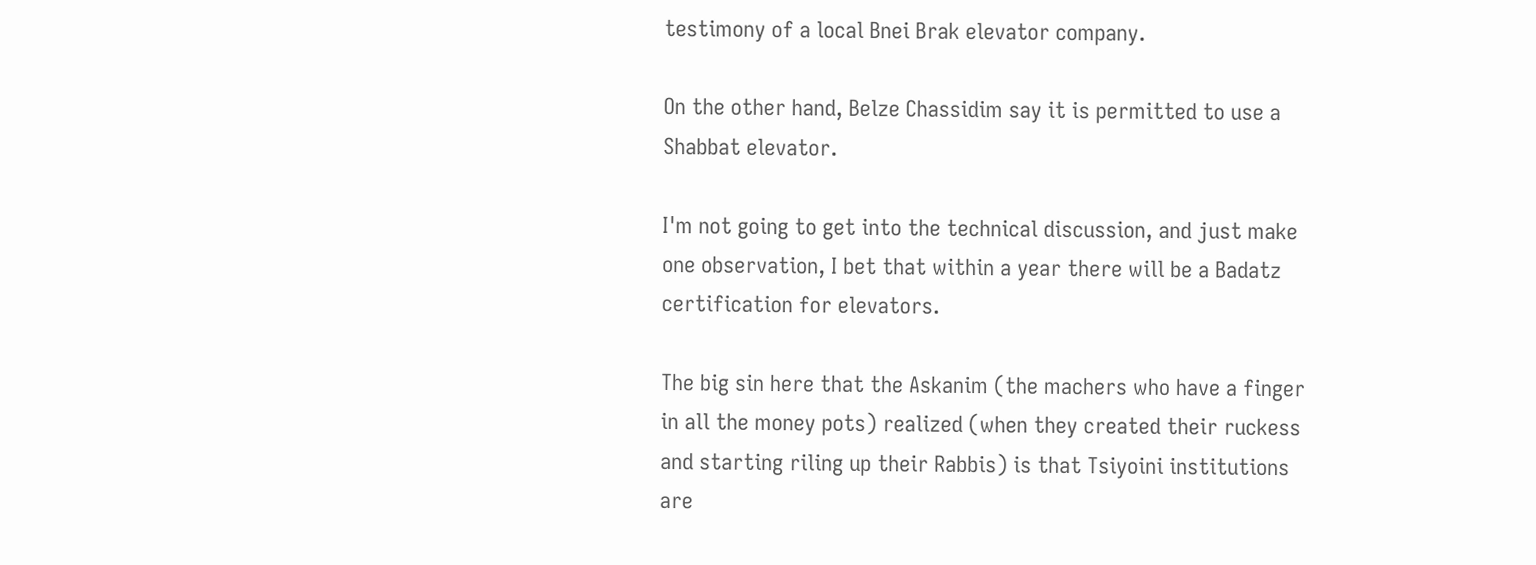testimony of a local Bnei Brak elevator company.

On the other hand, Belze Chassidim say it is permitted to use a Shabbat elevator.

I'm not going to get into the technical discussion, and just make one observation, I bet that within a year there will be a Badatz certification for elevators.

The big sin here that the Askanim (the machers who have a finger in all the money pots) realized (when they created their ruckess and starting riling up their Rabbis) is that Tsiyoini institutions are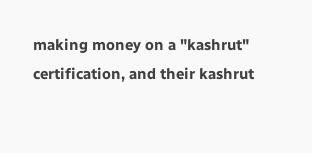making money on a "kashrut" certification, and their kashrut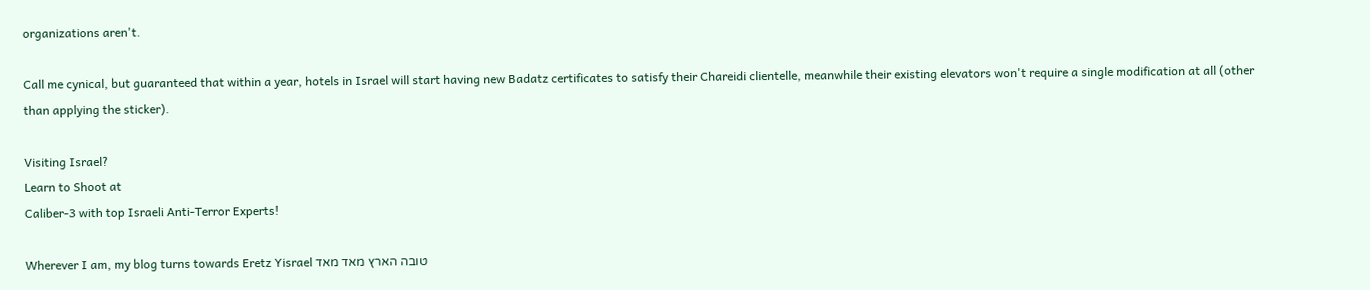organizations aren't.

Call me cynical, but guaranteed that within a year, hotels in Israel will start having new Badatz certificates to satisfy their Chareidi clientelle, meanwhile their existing elevators won't require a single modification at all (other than applying the sticker).

Visiting Israel?
Learn to Shoot at
Caliber-3 with top Israeli Anti-Terror Experts!

Wherever I am, my blog turns towards Eretz Yisrael טובה הארץ מאד מאד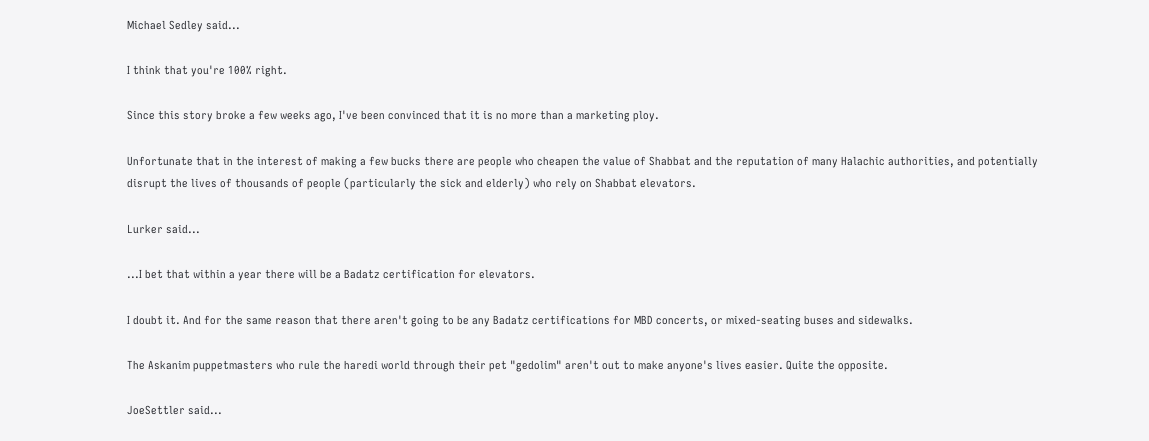Michael Sedley said...

I think that you're 100% right.

Since this story broke a few weeks ago, I've been convinced that it is no more than a marketing ploy.

Unfortunate that in the interest of making a few bucks there are people who cheapen the value of Shabbat and the reputation of many Halachic authorities, and potentially disrupt the lives of thousands of people (particularly the sick and elderly) who rely on Shabbat elevators.

Lurker said...

...I bet that within a year there will be a Badatz certification for elevators.

I doubt it. And for the same reason that there aren't going to be any Badatz certifications for MBD concerts, or mixed-seating buses and sidewalks.

The Askanim puppetmasters who rule the haredi world through their pet "gedolim" aren't out to make anyone's lives easier. Quite the opposite.

JoeSettler said...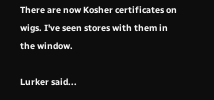There are now Kosher certificates on wigs. I've seen stores with them in the window.

Lurker said...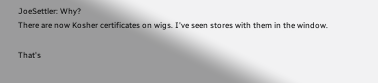JoeSettler: Why?
There are now Kosher certificates on wigs. I've seen stores with them in the window.

That's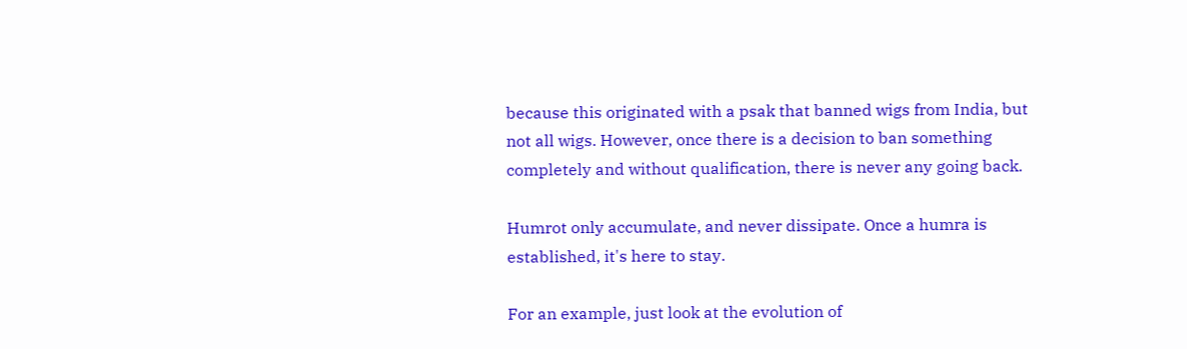because this originated with a psak that banned wigs from India, but not all wigs. However, once there is a decision to ban something completely and without qualification, there is never any going back.

Humrot only accumulate, and never dissipate. Once a humra is established, it's here to stay.

For an example, just look at the evolution of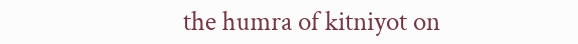the humra of kitniyot on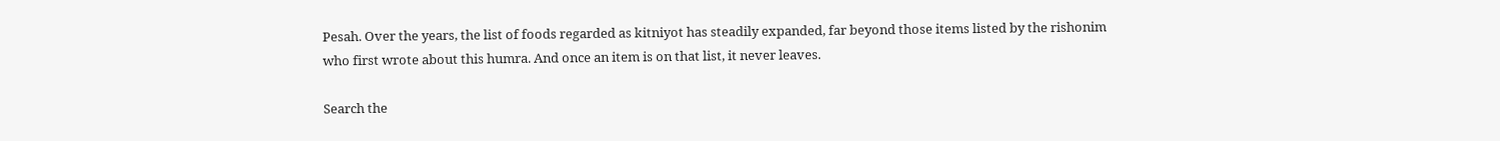Pesah. Over the years, the list of foods regarded as kitniyot has steadily expanded, far beyond those items listed by the rishonim who first wrote about this humra. And once an item is on that list, it never leaves.

Search the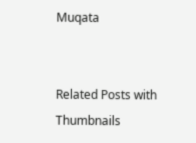Muqata


Related Posts with Thumbnails